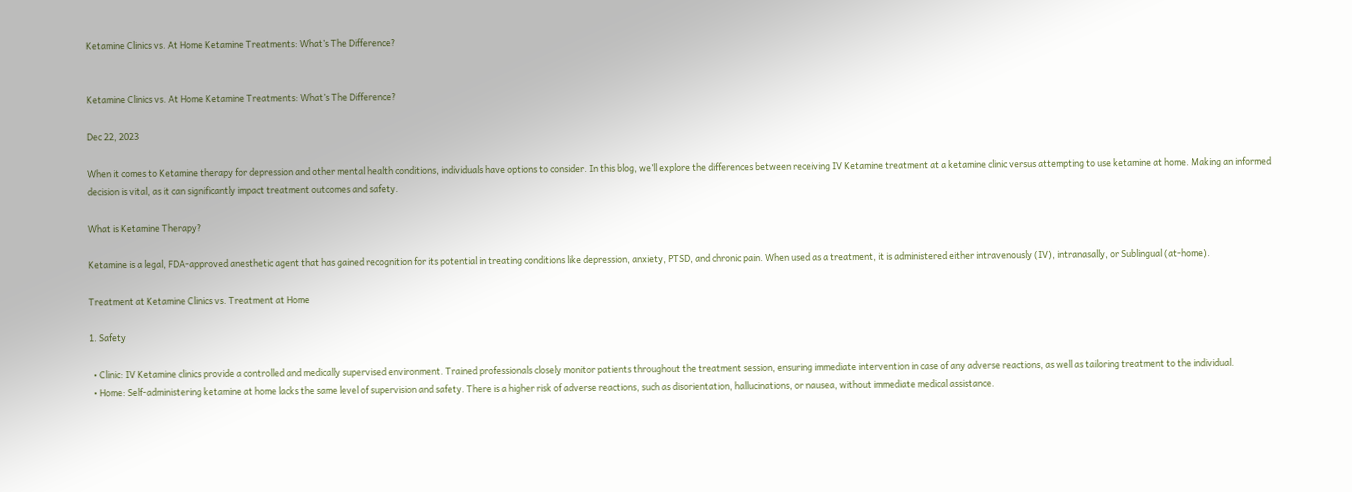Ketamine Clinics vs. At Home Ketamine Treatments: What’s The Difference?


Ketamine Clinics vs. At Home Ketamine Treatments: What’s The Difference?

Dec 22, 2023

When it comes to Ketamine therapy for depression and other mental health conditions, individuals have options to consider. In this blog, we’ll explore the differences between receiving IV Ketamine treatment at a ketamine clinic versus attempting to use ketamine at home. Making an informed decision is vital, as it can significantly impact treatment outcomes and safety.

What is Ketamine Therapy?

Ketamine is a legal, FDA-approved anesthetic agent that has gained recognition for its potential in treating conditions like depression, anxiety, PTSD, and chronic pain. When used as a treatment, it is administered either intravenously (IV), intranasally, or Sublingual (at-home).

Treatment at Ketamine Clinics vs. Treatment at Home

1. Safety

  • Clinic: IV Ketamine clinics provide a controlled and medically supervised environment. Trained professionals closely monitor patients throughout the treatment session, ensuring immediate intervention in case of any adverse reactions, as well as tailoring treatment to the individual.
  • Home: Self-administering ketamine at home lacks the same level of supervision and safety. There is a higher risk of adverse reactions, such as disorientation, hallucinations, or nausea, without immediate medical assistance.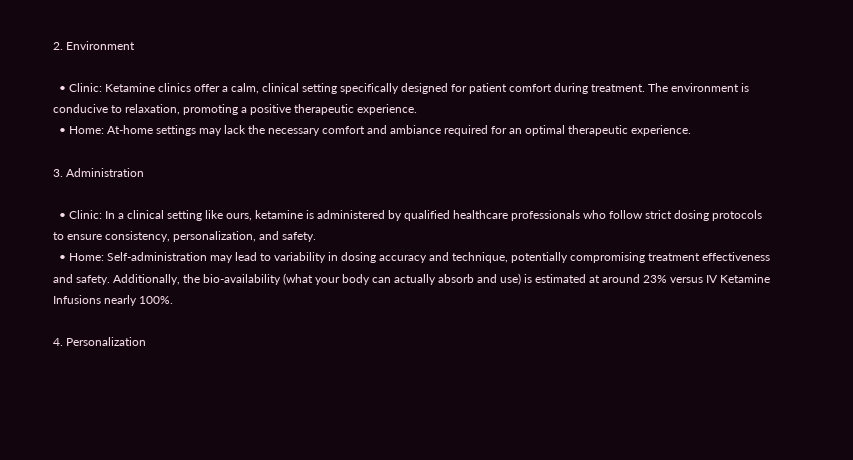2. Environment

  • Clinic: Ketamine clinics offer a calm, clinical setting specifically designed for patient comfort during treatment. The environment is conducive to relaxation, promoting a positive therapeutic experience.
  • Home: At-home settings may lack the necessary comfort and ambiance required for an optimal therapeutic experience.

3. Administration

  • Clinic: In a clinical setting like ours, ketamine is administered by qualified healthcare professionals who follow strict dosing protocols to ensure consistency, personalization, and safety.
  • Home: Self-administration may lead to variability in dosing accuracy and technique, potentially compromising treatment effectiveness and safety. Additionally, the bio-availability (what your body can actually absorb and use) is estimated at around 23% versus IV Ketamine Infusions nearly 100%.

4. Personalization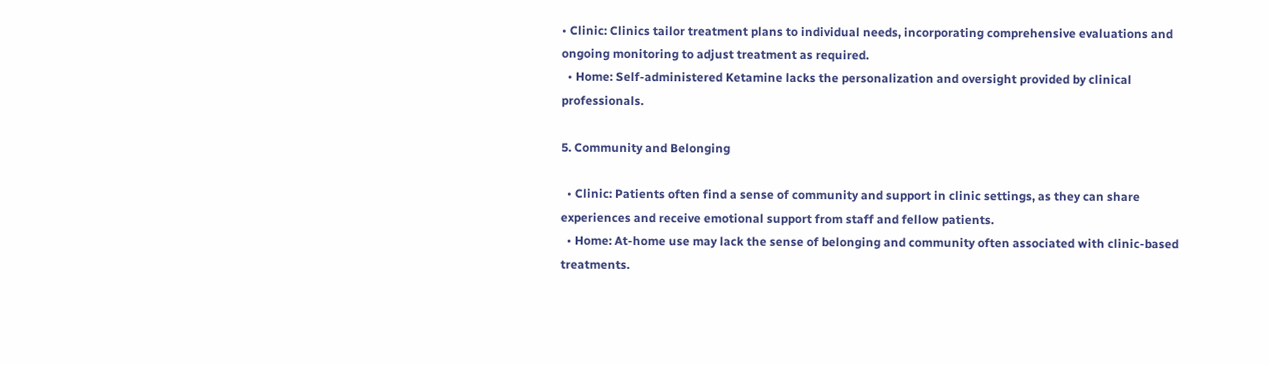• Clinic: Clinics tailor treatment plans to individual needs, incorporating comprehensive evaluations and ongoing monitoring to adjust treatment as required.
  • Home: Self-administered Ketamine lacks the personalization and oversight provided by clinical professionals.

5. Community and Belonging

  • Clinic: Patients often find a sense of community and support in clinic settings, as they can share experiences and receive emotional support from staff and fellow patients.
  • Home: At-home use may lack the sense of belonging and community often associated with clinic-based treatments.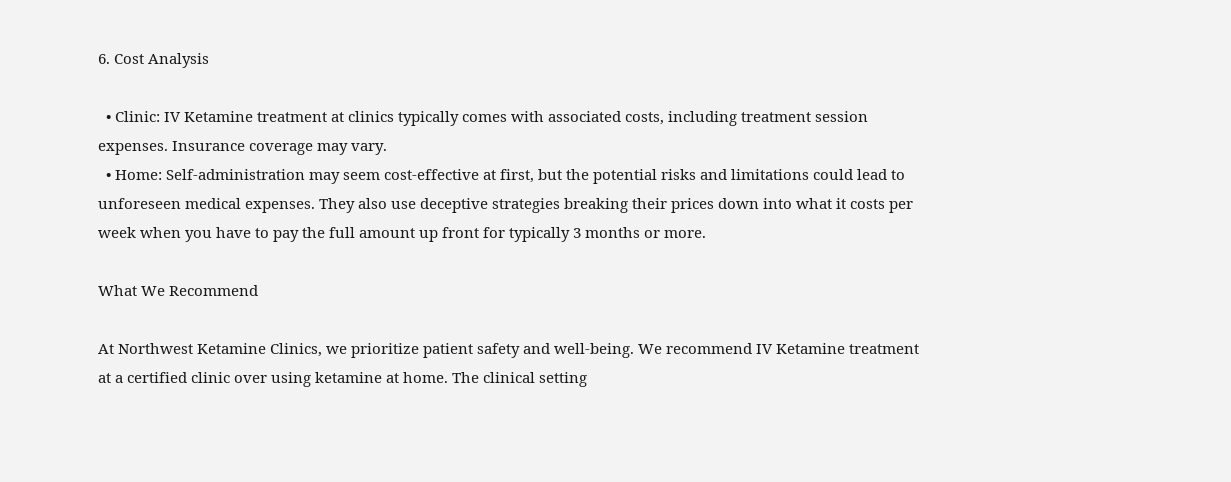6. Cost Analysis

  • Clinic: IV Ketamine treatment at clinics typically comes with associated costs, including treatment session expenses. Insurance coverage may vary.
  • Home: Self-administration may seem cost-effective at first, but the potential risks and limitations could lead to unforeseen medical expenses. They also use deceptive strategies breaking their prices down into what it costs per week when you have to pay the full amount up front for typically 3 months or more.

What We Recommend

At Northwest Ketamine Clinics, we prioritize patient safety and well-being. We recommend IV Ketamine treatment at a certified clinic over using ketamine at home. The clinical setting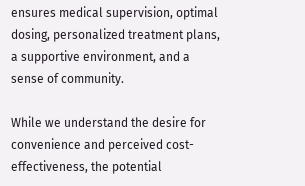ensures medical supervision, optimal dosing, personalized treatment plans, a supportive environment, and a sense of community.

While we understand the desire for convenience and perceived cost-effectiveness, the potential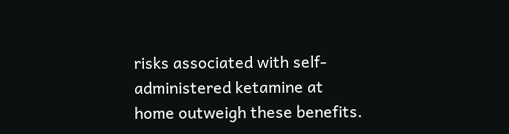risks associated with self-administered ketamine at home outweigh these benefits.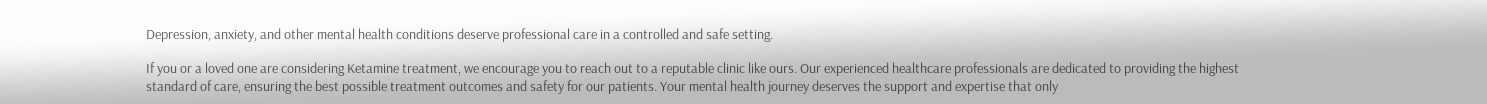Depression, anxiety, and other mental health conditions deserve professional care in a controlled and safe setting.

If you or a loved one are considering Ketamine treatment, we encourage you to reach out to a reputable clinic like ours. Our experienced healthcare professionals are dedicated to providing the highest standard of care, ensuring the best possible treatment outcomes and safety for our patients. Your mental health journey deserves the support and expertise that only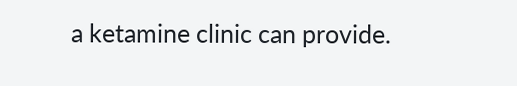a ketamine clinic can provide.